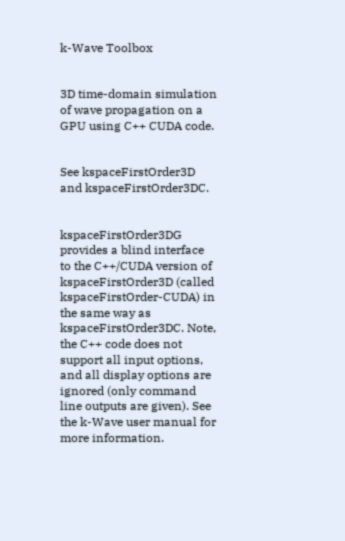k-Wave Toolbox


3D time-domain simulation of wave propagation on a GPU using C++ CUDA code.


See kspaceFirstOrder3D and kspaceFirstOrder3DC.


kspaceFirstOrder3DG provides a blind interface to the C++/CUDA version of kspaceFirstOrder3D (called kspaceFirstOrder-CUDA) in the same way as kspaceFirstOrder3DC. Note, the C++ code does not support all input options, and all display options are ignored (only command line outputs are given). See the k-Wave user manual for more information.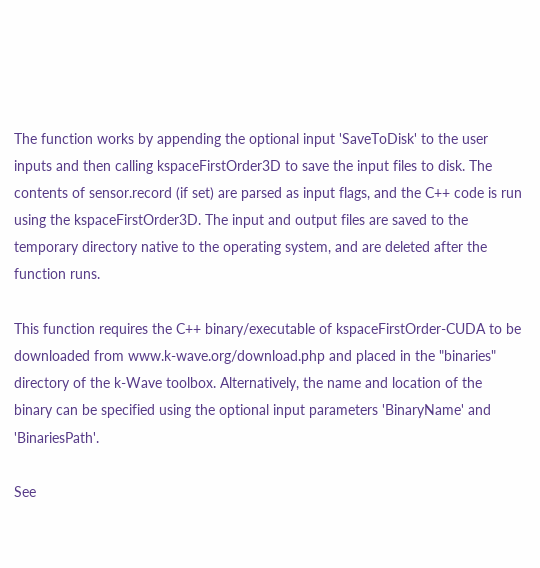The function works by appending the optional input 'SaveToDisk' to the user inputs and then calling kspaceFirstOrder3D to save the input files to disk. The contents of sensor.record (if set) are parsed as input flags, and the C++ code is run using the kspaceFirstOrder3D. The input and output files are saved to the temporary directory native to the operating system, and are deleted after the function runs.

This function requires the C++ binary/executable of kspaceFirstOrder-CUDA to be downloaded from www.k-wave.org/download.php and placed in the "binaries" directory of the k-Wave toolbox. Alternatively, the name and location of the binary can be specified using the optional input parameters 'BinaryName' and 'BinariesPath'.

See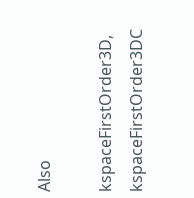Also

kspaceFirstOrder3D, kspaceFirstOrder3DC